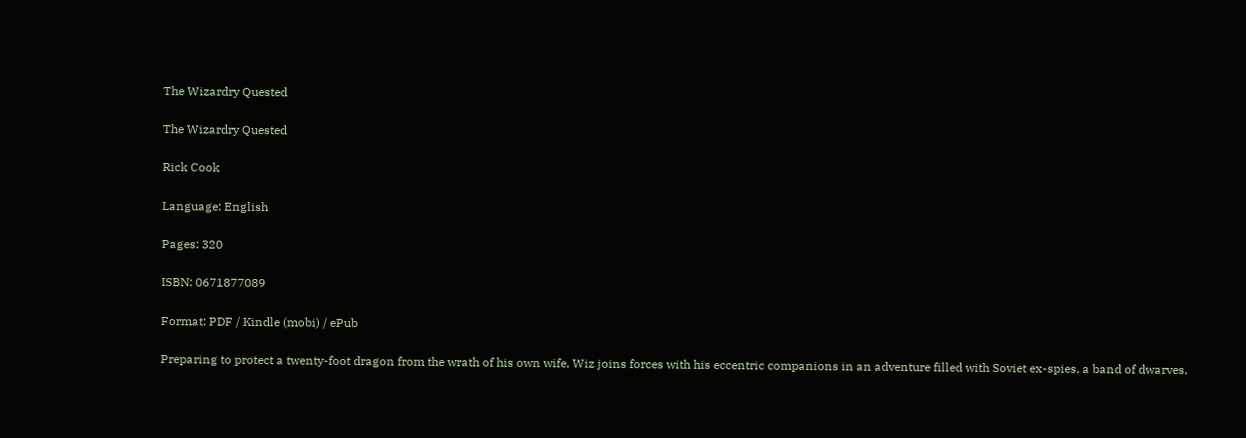The Wizardry Quested

The Wizardry Quested

Rick Cook

Language: English

Pages: 320

ISBN: 0671877089

Format: PDF / Kindle (mobi) / ePub

Preparing to protect a twenty-foot dragon from the wrath of his own wife, Wiz joins forces with his eccentric companions in an adventure filled with Soviet ex-spies, a band of dwarves,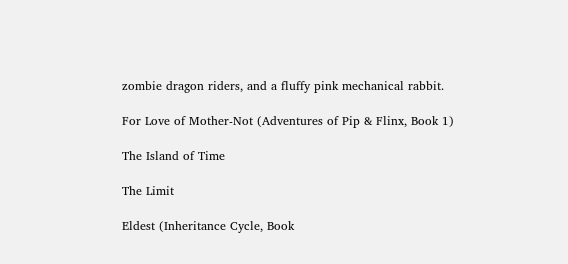zombie dragon riders, and a fluffy pink mechanical rabbit.

For Love of Mother-Not (Adventures of Pip & Flinx, Book 1)

The Island of Time

The Limit

Eldest (Inheritance Cycle, Book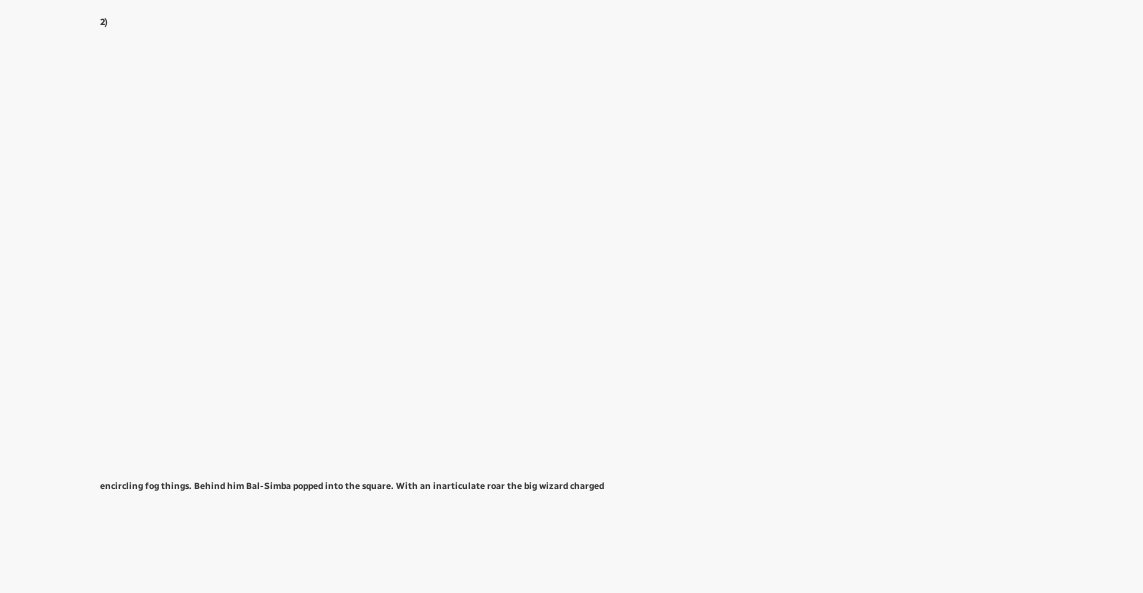2)





















encircling fog things. Behind him Bal-Simba popped into the square. With an inarticulate roar the big wizard charged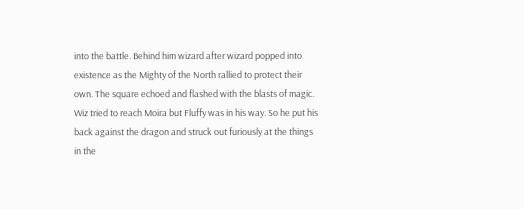into the battle. Behind him wizard after wizard popped into existence as the Mighty of the North rallied to protect their own. The square echoed and flashed with the blasts of magic. Wiz tried to reach Moira but Fluffy was in his way. So he put his back against the dragon and struck out furiously at the things in the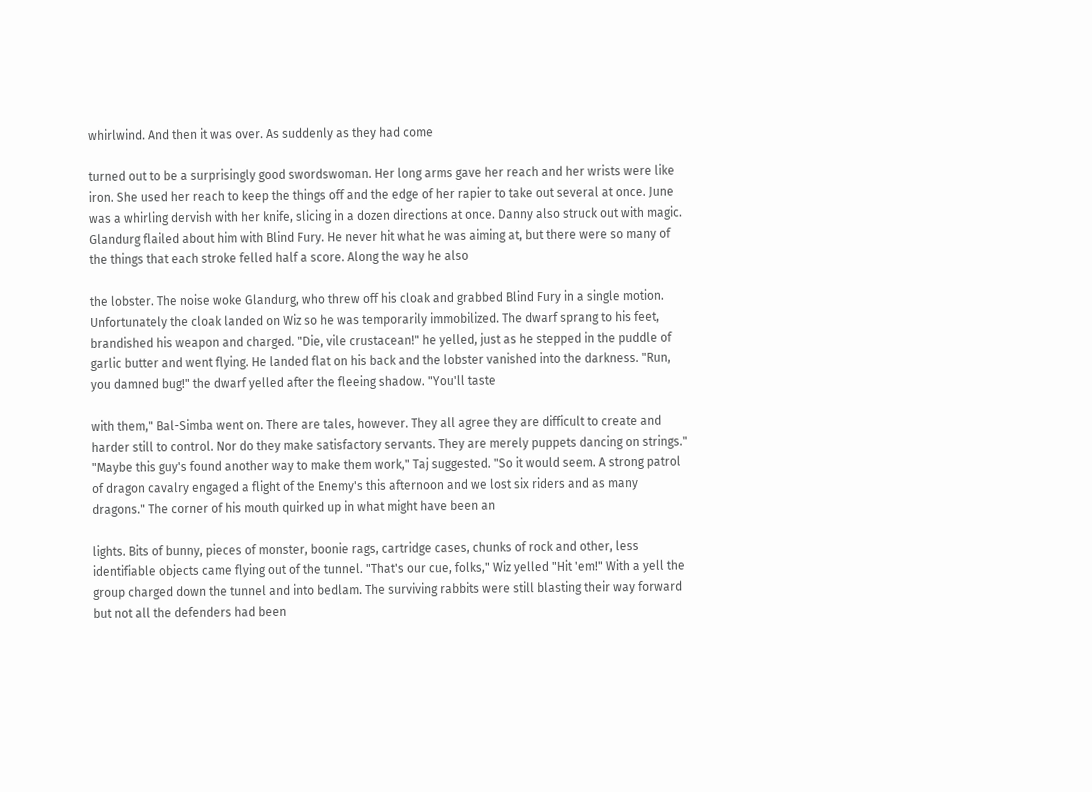whirlwind. And then it was over. As suddenly as they had come

turned out to be a surprisingly good swordswoman. Her long arms gave her reach and her wrists were like iron. She used her reach to keep the things off and the edge of her rapier to take out several at once. June was a whirling dervish with her knife, slicing in a dozen directions at once. Danny also struck out with magic. Glandurg flailed about him with Blind Fury. He never hit what he was aiming at, but there were so many of the things that each stroke felled half a score. Along the way he also

the lobster. The noise woke Glandurg, who threw off his cloak and grabbed Blind Fury in a single motion. Unfortunately the cloak landed on Wiz so he was temporarily immobilized. The dwarf sprang to his feet, brandished his weapon and charged. "Die, vile crustacean!" he yelled, just as he stepped in the puddle of garlic butter and went flying. He landed flat on his back and the lobster vanished into the darkness. "Run, you damned bug!" the dwarf yelled after the fleeing shadow. "You'll taste

with them," Bal-Simba went on. There are tales, however. They all agree they are difficult to create and harder still to control. Nor do they make satisfactory servants. They are merely puppets dancing on strings." "Maybe this guy's found another way to make them work," Taj suggested. "So it would seem. A strong patrol of dragon cavalry engaged a flight of the Enemy's this afternoon and we lost six riders and as many dragons." The corner of his mouth quirked up in what might have been an

lights. Bits of bunny, pieces of monster, boonie rags, cartridge cases, chunks of rock and other, less identifiable objects came flying out of the tunnel. "That's our cue, folks," Wiz yelled "Hit 'em!" With a yell the group charged down the tunnel and into bedlam. The surviving rabbits were still blasting their way forward but not all the defenders had been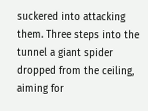suckered into attacking them. Three steps into the tunnel a giant spider dropped from the ceiling, aiming for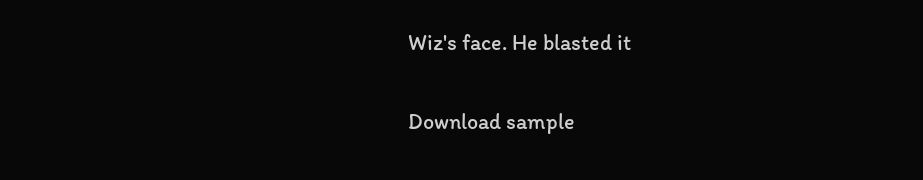Wiz's face. He blasted it

Download sample